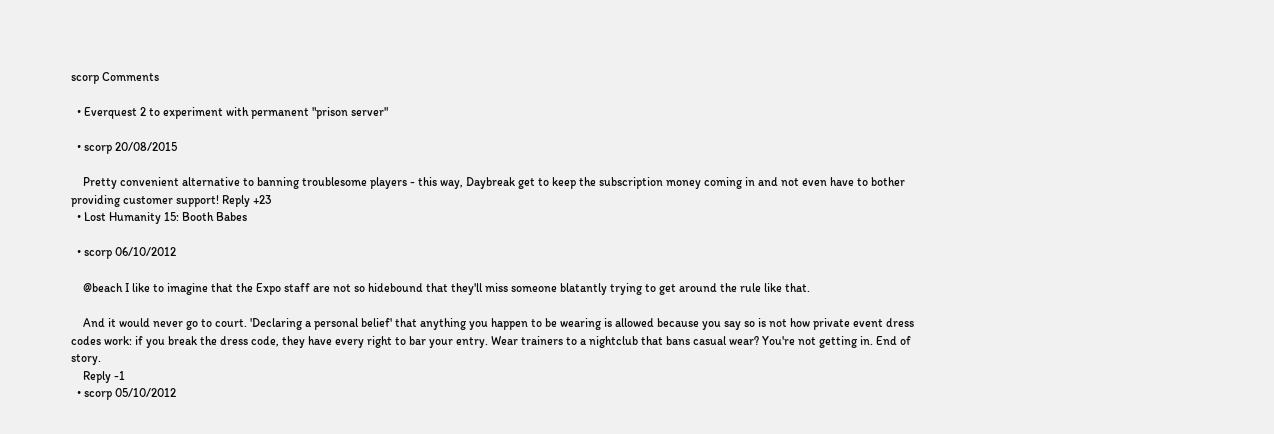scorp Comments

  • Everquest 2 to experiment with permanent "prison server"

  • scorp 20/08/2015

    Pretty convenient alternative to banning troublesome players - this way, Daybreak get to keep the subscription money coming in and not even have to bother providing customer support! Reply +23
  • Lost Humanity 15: Booth Babes

  • scorp 06/10/2012

    @beach I like to imagine that the Expo staff are not so hidebound that they'll miss someone blatantly trying to get around the rule like that.

    And it would never go to court. 'Declaring a personal belief' that anything you happen to be wearing is allowed because you say so is not how private event dress codes work: if you break the dress code, they have every right to bar your entry. Wear trainers to a nightclub that bans casual wear? You're not getting in. End of story.
    Reply -1
  • scorp 05/10/2012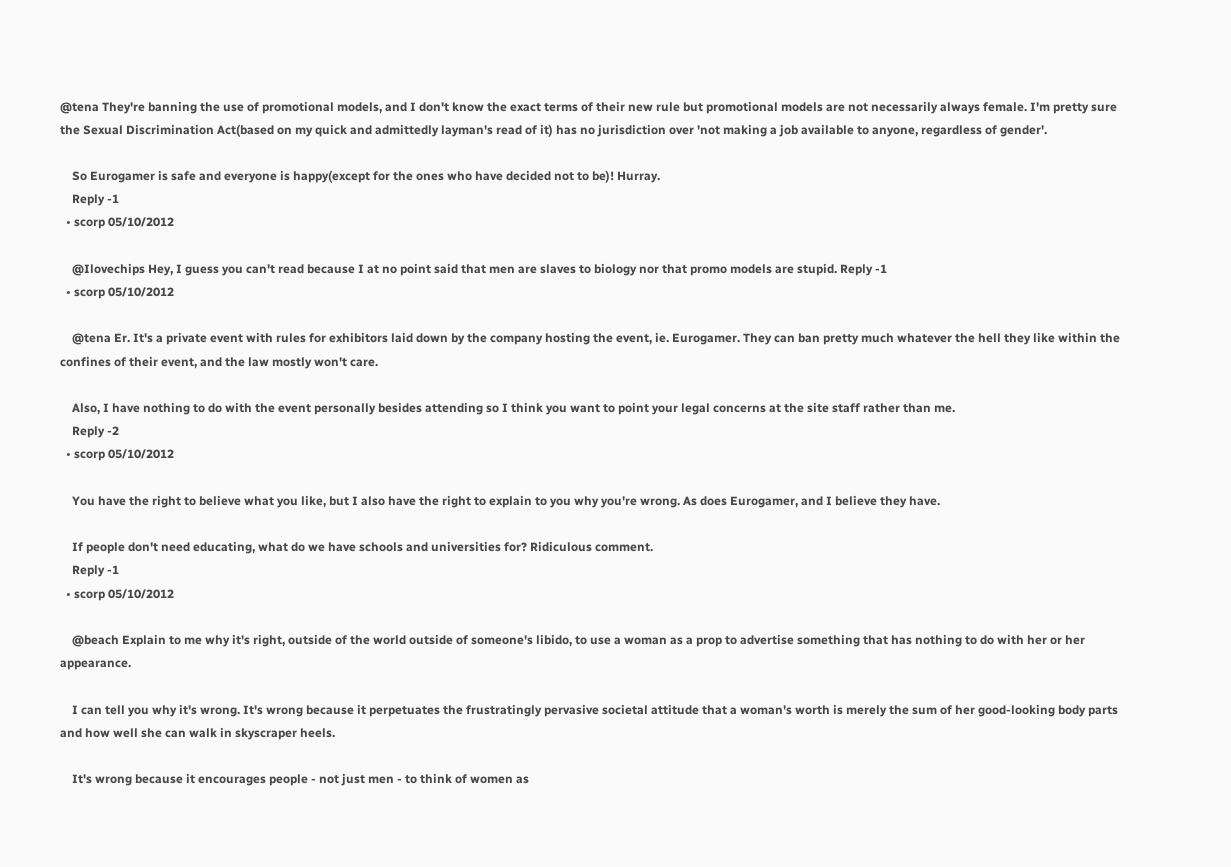@tena They're banning the use of promotional models, and I don't know the exact terms of their new rule but promotional models are not necessarily always female. I'm pretty sure the Sexual Discrimination Act(based on my quick and admittedly layman's read of it) has no jurisdiction over 'not making a job available to anyone, regardless of gender'.

    So Eurogamer is safe and everyone is happy(except for the ones who have decided not to be)! Hurray.
    Reply -1
  • scorp 05/10/2012

    @Ilovechips Hey, I guess you can't read because I at no point said that men are slaves to biology nor that promo models are stupid. Reply -1
  • scorp 05/10/2012

    @tena Er. It's a private event with rules for exhibitors laid down by the company hosting the event, ie. Eurogamer. They can ban pretty much whatever the hell they like within the confines of their event, and the law mostly won't care.

    Also, I have nothing to do with the event personally besides attending so I think you want to point your legal concerns at the site staff rather than me.
    Reply -2
  • scorp 05/10/2012

    You have the right to believe what you like, but I also have the right to explain to you why you're wrong. As does Eurogamer, and I believe they have.

    If people don't need educating, what do we have schools and universities for? Ridiculous comment.
    Reply -1
  • scorp 05/10/2012

    @beach Explain to me why it's right, outside of the world outside of someone's libido, to use a woman as a prop to advertise something that has nothing to do with her or her appearance.

    I can tell you why it's wrong. It's wrong because it perpetuates the frustratingly pervasive societal attitude that a woman's worth is merely the sum of her good-looking body parts and how well she can walk in skyscraper heels.

    It's wrong because it encourages people - not just men - to think of women as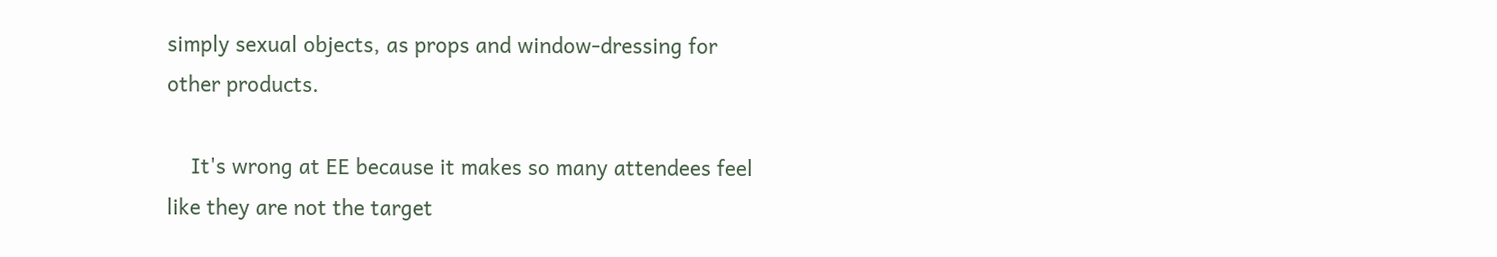simply sexual objects, as props and window-dressing for other products.

    It's wrong at EE because it makes so many attendees feel like they are not the target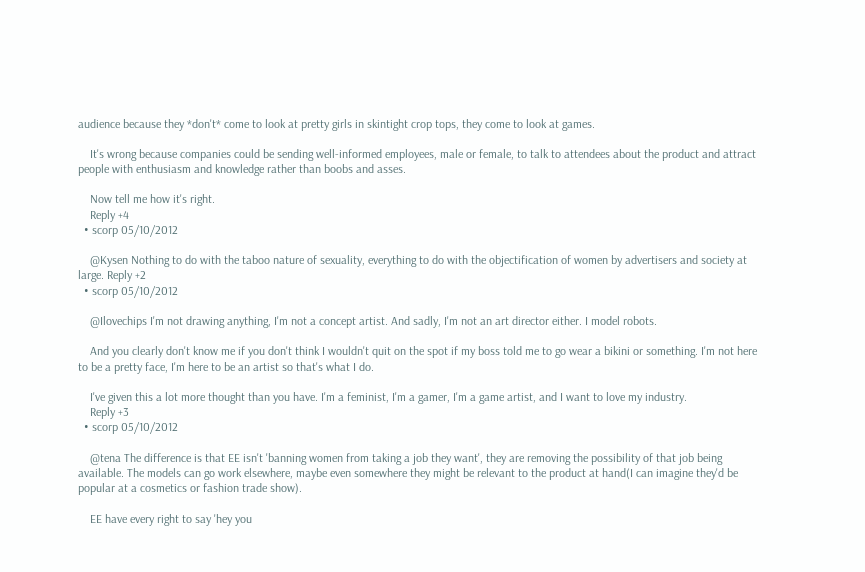audience because they *don't* come to look at pretty girls in skintight crop tops, they come to look at games.

    It's wrong because companies could be sending well-informed employees, male or female, to talk to attendees about the product and attract people with enthusiasm and knowledge rather than boobs and asses.

    Now tell me how it's right.
    Reply +4
  • scorp 05/10/2012

    @Kysen Nothing to do with the taboo nature of sexuality, everything to do with the objectification of women by advertisers and society at large. Reply +2
  • scorp 05/10/2012

    @Ilovechips I'm not drawing anything, I'm not a concept artist. And sadly, I'm not an art director either. I model robots.

    And you clearly don't know me if you don't think I wouldn't quit on the spot if my boss told me to go wear a bikini or something. I'm not here to be a pretty face, I'm here to be an artist so that's what I do.

    I've given this a lot more thought than you have. I'm a feminist, I'm a gamer, I'm a game artist, and I want to love my industry.
    Reply +3
  • scorp 05/10/2012

    @tena The difference is that EE isn't 'banning women from taking a job they want', they are removing the possibility of that job being available. The models can go work elsewhere, maybe even somewhere they might be relevant to the product at hand(I can imagine they'd be popular at a cosmetics or fashion trade show).

    EE have every right to say 'hey you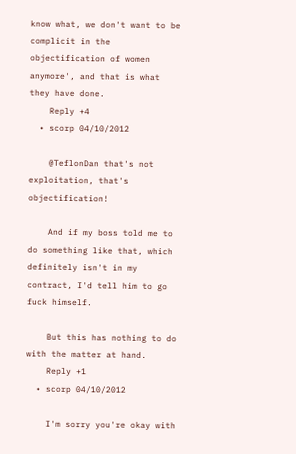know what, we don't want to be complicit in the objectification of women anymore', and that is what they have done.
    Reply +4
  • scorp 04/10/2012

    @TeflonDan that's not exploitation, that's objectification!

    And if my boss told me to do something like that, which definitely isn't in my contract, I'd tell him to go fuck himself.

    But this has nothing to do with the matter at hand.
    Reply +1
  • scorp 04/10/2012

    I'm sorry you're okay with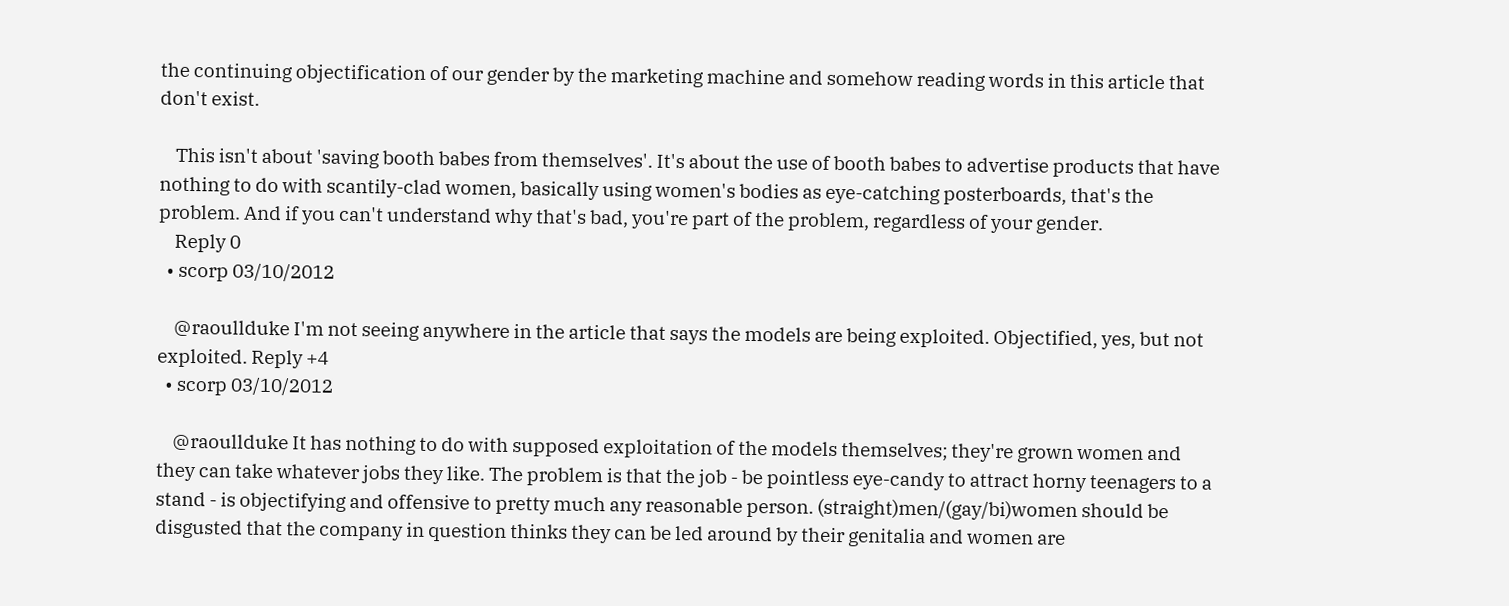the continuing objectification of our gender by the marketing machine and somehow reading words in this article that don't exist.

    This isn't about 'saving booth babes from themselves'. It's about the use of booth babes to advertise products that have nothing to do with scantily-clad women, basically using women's bodies as eye-catching posterboards, that's the problem. And if you can't understand why that's bad, you're part of the problem, regardless of your gender.
    Reply 0
  • scorp 03/10/2012

    @raoullduke I'm not seeing anywhere in the article that says the models are being exploited. Objectified, yes, but not exploited. Reply +4
  • scorp 03/10/2012

    @raoullduke It has nothing to do with supposed exploitation of the models themselves; they're grown women and they can take whatever jobs they like. The problem is that the job - be pointless eye-candy to attract horny teenagers to a stand - is objectifying and offensive to pretty much any reasonable person. (straight)men/(gay/bi)women should be disgusted that the company in question thinks they can be led around by their genitalia and women are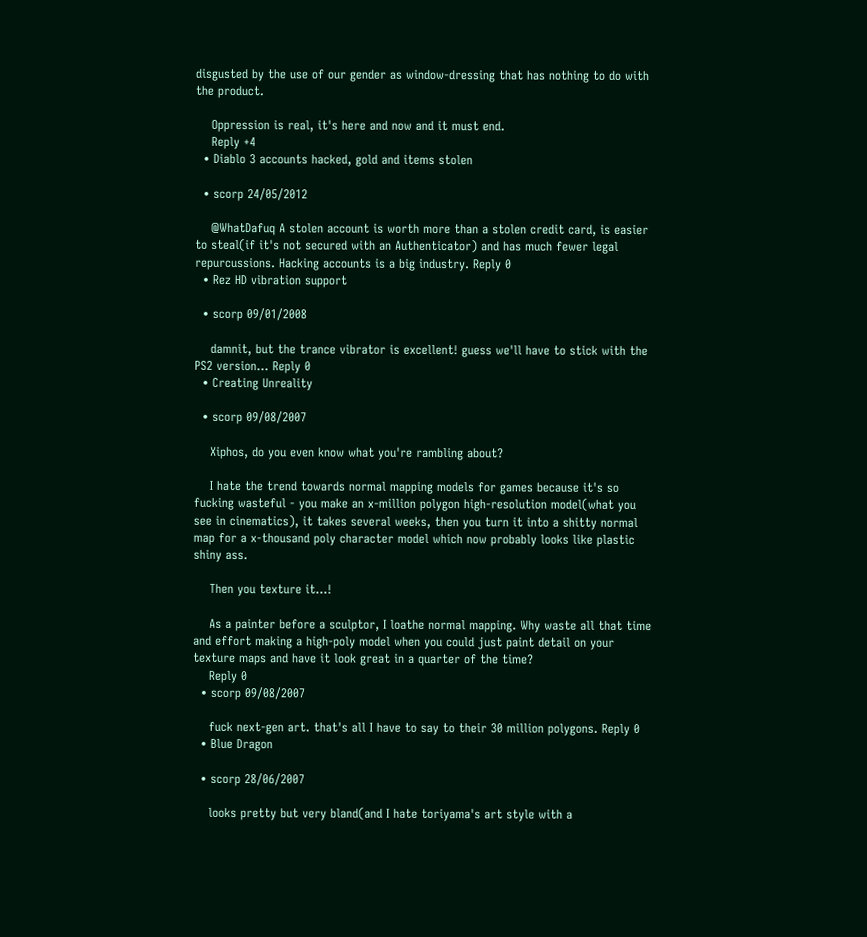disgusted by the use of our gender as window-dressing that has nothing to do with the product.

    Oppression is real, it's here and now and it must end.
    Reply +4
  • Diablo 3 accounts hacked, gold and items stolen

  • scorp 24/05/2012

    @WhatDafuq A stolen account is worth more than a stolen credit card, is easier to steal(if it's not secured with an Authenticator) and has much fewer legal repurcussions. Hacking accounts is a big industry. Reply 0
  • Rez HD vibration support

  • scorp 09/01/2008

    damnit, but the trance vibrator is excellent! guess we'll have to stick with the PS2 version... Reply 0
  • Creating Unreality

  • scorp 09/08/2007

    Xiphos, do you even know what you're rambling about?

    I hate the trend towards normal mapping models for games because it's so fucking wasteful - you make an x-million polygon high-resolution model(what you see in cinematics), it takes several weeks, then you turn it into a shitty normal map for a x-thousand poly character model which now probably looks like plastic shiny ass.

    Then you texture it...!

    As a painter before a sculptor, I loathe normal mapping. Why waste all that time and effort making a high-poly model when you could just paint detail on your texture maps and have it look great in a quarter of the time?
    Reply 0
  • scorp 09/08/2007

    fuck next-gen art. that's all I have to say to their 30 million polygons. Reply 0
  • Blue Dragon

  • scorp 28/06/2007

    looks pretty but very bland(and I hate toriyama's art style with a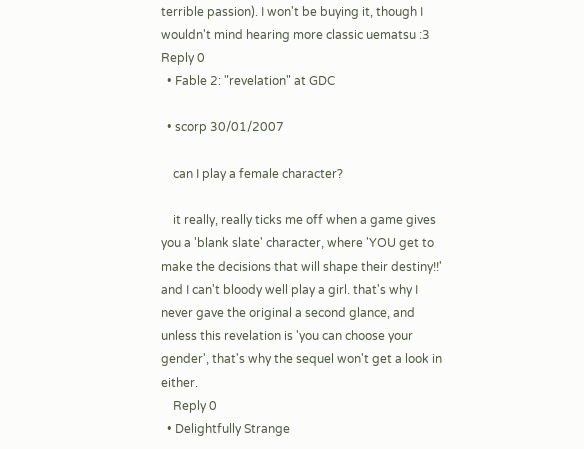terrible passion). I won't be buying it, though I wouldn't mind hearing more classic uematsu :3 Reply 0
  • Fable 2: "revelation" at GDC

  • scorp 30/01/2007

    can I play a female character?

    it really, really ticks me off when a game gives you a 'blank slate' character, where 'YOU get to make the decisions that will shape their destiny!!' and I can't bloody well play a girl. that's why I never gave the original a second glance, and unless this revelation is 'you can choose your gender', that's why the sequel won't get a look in either.
    Reply 0
  • Delightfully Strange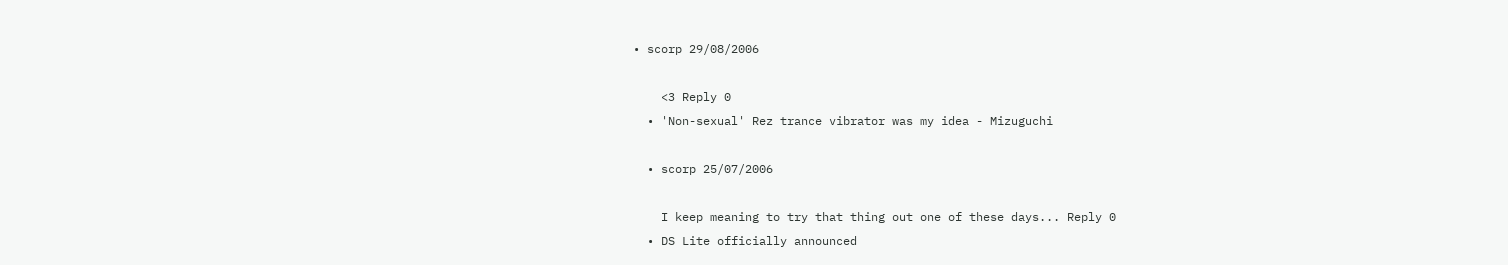• scorp 29/08/2006

    <3 Reply 0
  • 'Non-sexual' Rez trance vibrator was my idea - Mizuguchi

  • scorp 25/07/2006

    I keep meaning to try that thing out one of these days... Reply 0
  • DS Lite officially announced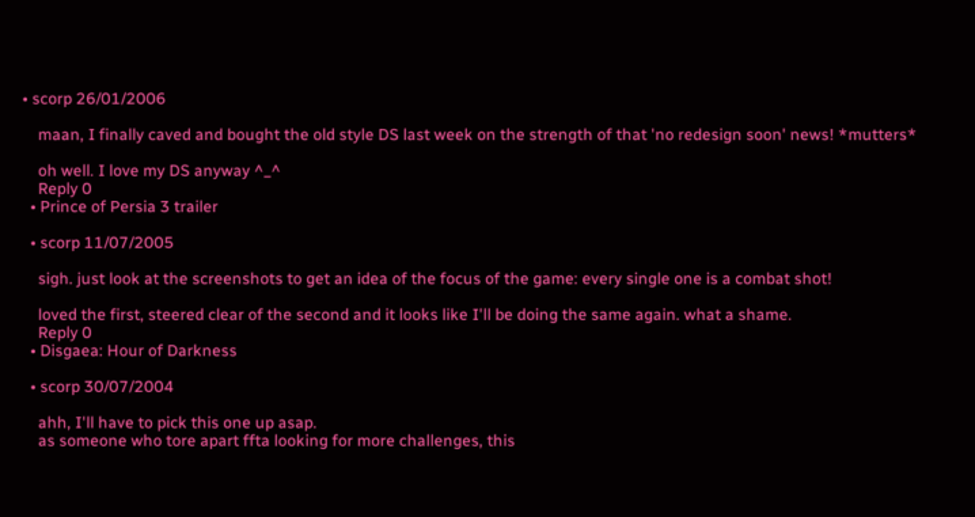• scorp 26/01/2006

    maan, I finally caved and bought the old style DS last week on the strength of that 'no redesign soon' news! *mutters*

    oh well. I love my DS anyway ^_^
    Reply 0
  • Prince of Persia 3 trailer

  • scorp 11/07/2005

    sigh. just look at the screenshots to get an idea of the focus of the game: every single one is a combat shot!

    loved the first, steered clear of the second and it looks like I'll be doing the same again. what a shame.
    Reply 0
  • Disgaea: Hour of Darkness

  • scorp 30/07/2004

    ahh, I'll have to pick this one up asap.
    as someone who tore apart ffta looking for more challenges, this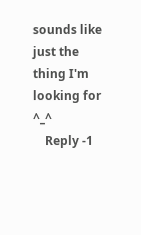sounds like just the thing I'm looking for ^_^
    Reply -1